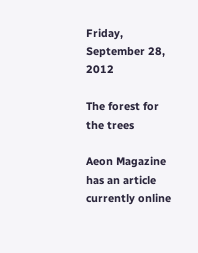Friday, September 28, 2012

The forest for the trees

Aeon Magazine has an article currently online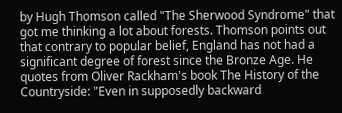by Hugh Thomson called "The Sherwood Syndrome" that got me thinking a lot about forests. Thomson points out that contrary to popular belief, England has not had a significant degree of forest since the Bronze Age. He quotes from Oliver Rackham's book The History of the Countryside: "Even in supposedly backward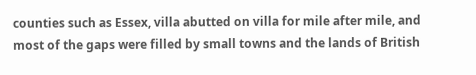counties such as Essex, villa abutted on villa for mile after mile, and most of the gaps were filled by small towns and the lands of British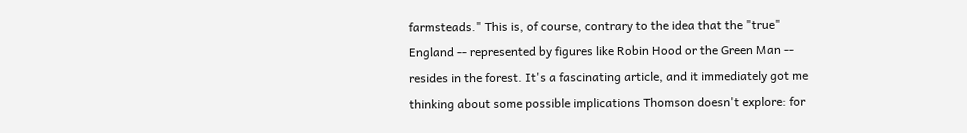farmsteads." This is, of course, contrary to the idea that the "true" England -- represented by figures like Robin Hood or the Green Man -- resides in the forest. It's a fascinating article, and it immediately got me thinking about some possible implications Thomson doesn't explore: for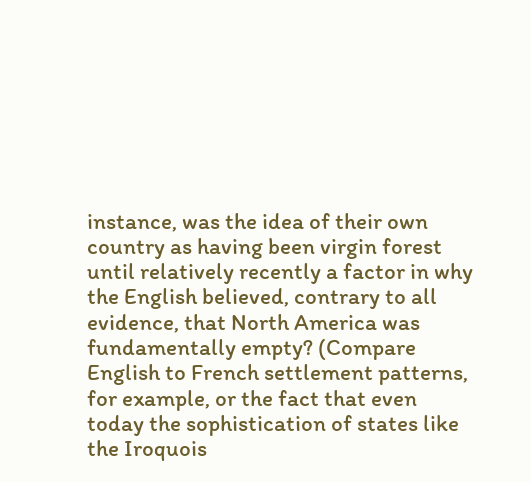instance, was the idea of their own country as having been virgin forest until relatively recently a factor in why the English believed, contrary to all evidence, that North America was fundamentally empty? (Compare English to French settlement patterns, for example, or the fact that even today the sophistication of states like the Iroquois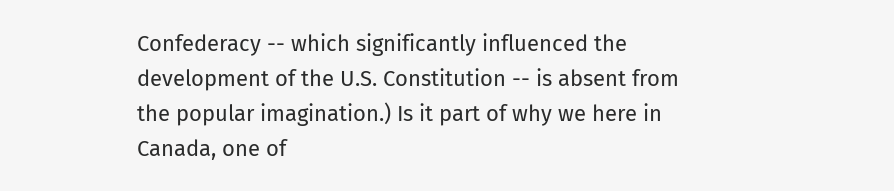Confederacy -- which significantly influenced the development of the U.S. Constitution -- is absent from the popular imagination.) Is it part of why we here in Canada, one of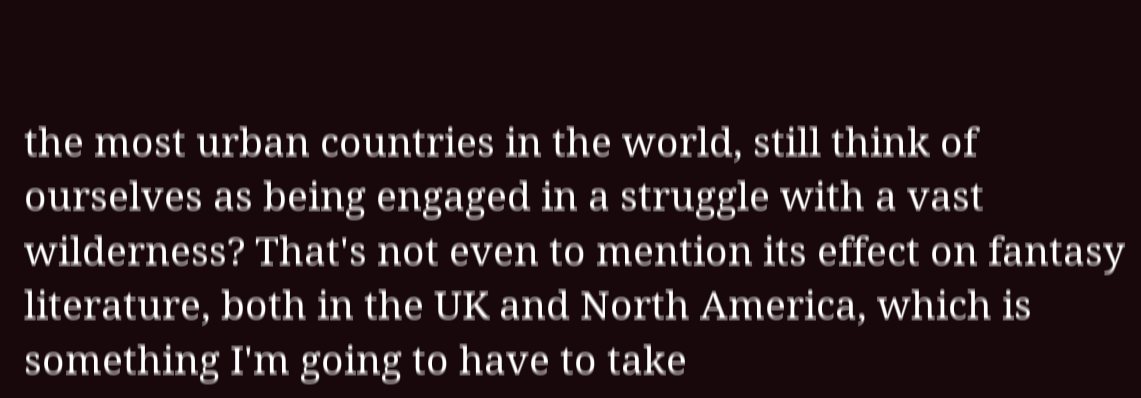the most urban countries in the world, still think of ourselves as being engaged in a struggle with a vast wilderness? That's not even to mention its effect on fantasy literature, both in the UK and North America, which is something I'm going to have to take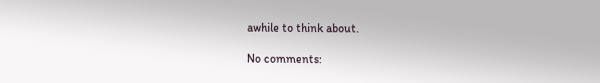awhile to think about.

No comments: